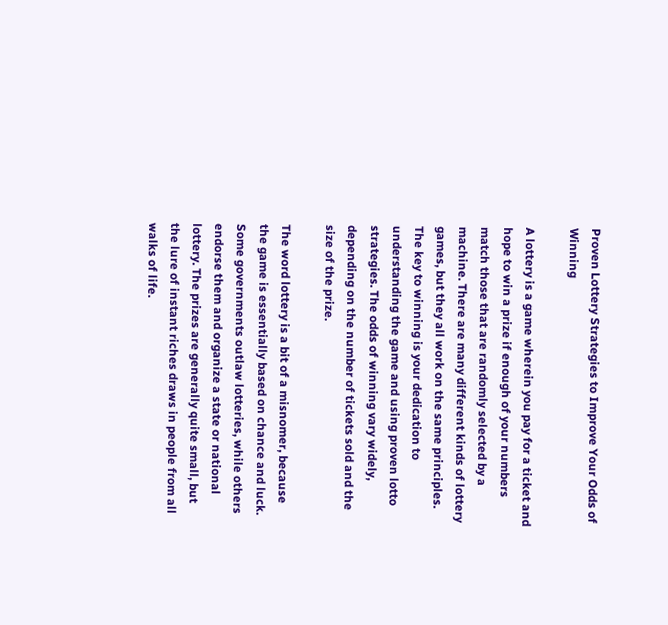Proven Lottery Strategies to Improve Your Odds of Winning

A lottery is a game wherein you pay for a ticket and hope to win a prize if enough of your numbers match those that are randomly selected by a machine. There are many different kinds of lottery games, but they all work on the same principles. The key to winning is your dedication to understanding the game and using proven lotto strategies. The odds of winning vary widely, depending on the number of tickets sold and the size of the prize.

The word lottery is a bit of a misnomer, because the game is essentially based on chance and luck. Some governments outlaw lotteries, while others endorse them and organize a state or national lottery. The prizes are generally quite small, but the lure of instant riches draws in people from all walks of life.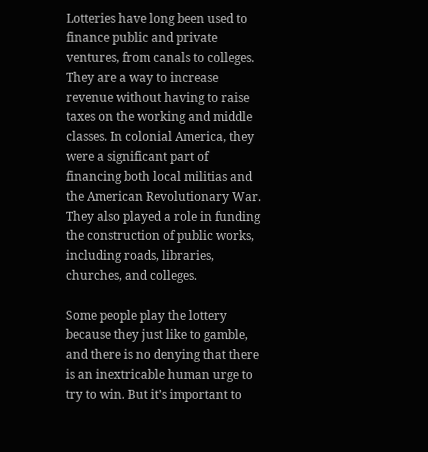Lotteries have long been used to finance public and private ventures, from canals to colleges. They are a way to increase revenue without having to raise taxes on the working and middle classes. In colonial America, they were a significant part of financing both local militias and the American Revolutionary War. They also played a role in funding the construction of public works, including roads, libraries, churches, and colleges.

Some people play the lottery because they just like to gamble, and there is no denying that there is an inextricable human urge to try to win. But it’s important to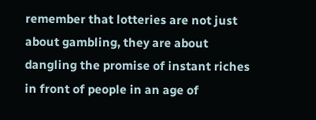remember that lotteries are not just about gambling, they are about dangling the promise of instant riches in front of people in an age of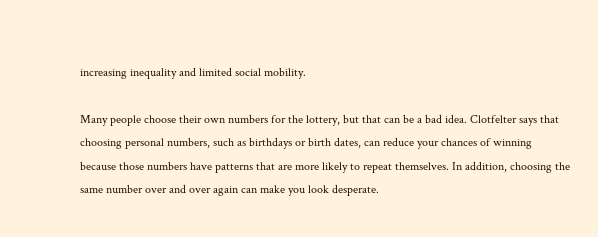increasing inequality and limited social mobility.

Many people choose their own numbers for the lottery, but that can be a bad idea. Clotfelter says that choosing personal numbers, such as birthdays or birth dates, can reduce your chances of winning because those numbers have patterns that are more likely to repeat themselves. In addition, choosing the same number over and over again can make you look desperate.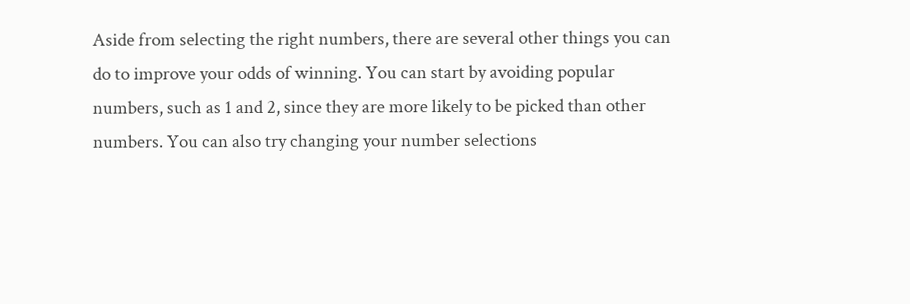Aside from selecting the right numbers, there are several other things you can do to improve your odds of winning. You can start by avoiding popular numbers, such as 1 and 2, since they are more likely to be picked than other numbers. You can also try changing your number selections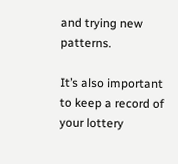and trying new patterns.

It’s also important to keep a record of your lottery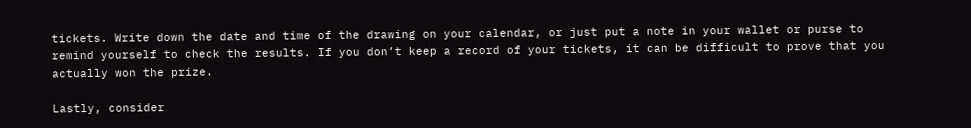tickets. Write down the date and time of the drawing on your calendar, or just put a note in your wallet or purse to remind yourself to check the results. If you don’t keep a record of your tickets, it can be difficult to prove that you actually won the prize.

Lastly, consider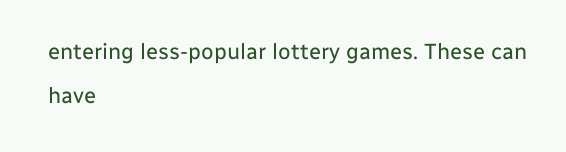entering less-popular lottery games. These can have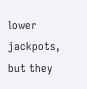lower jackpots, but they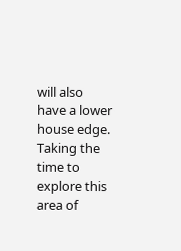will also have a lower house edge. Taking the time to explore this area of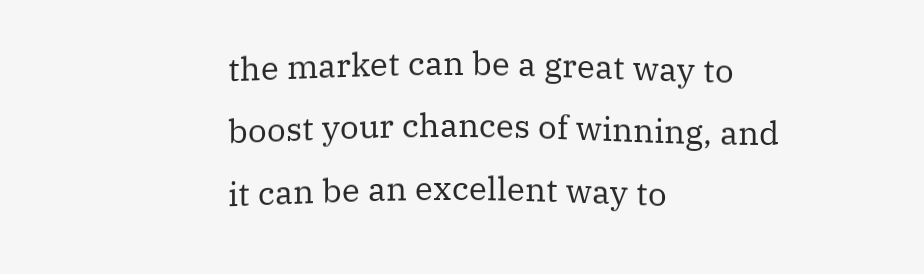the market can be a great way to boost your chances of winning, and it can be an excellent way to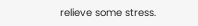relieve some stress.